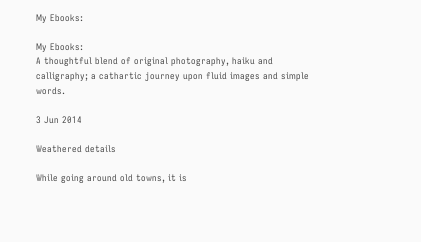My Ebooks:

My Ebooks:
A thoughtful blend of original photography, haiku and calligraphy; a cathartic journey upon fluid images and simple words.

3 Jun 2014

Weathered details

While going around old towns, it is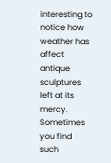interesting to notice how weather has affect antique sculptures left at its mercy. Sometimes you find such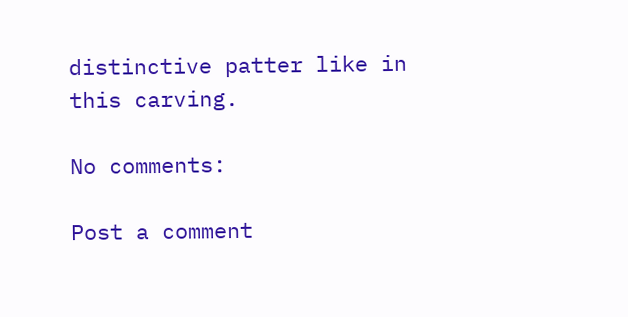distinctive patter like in this carving.

No comments:

Post a comment